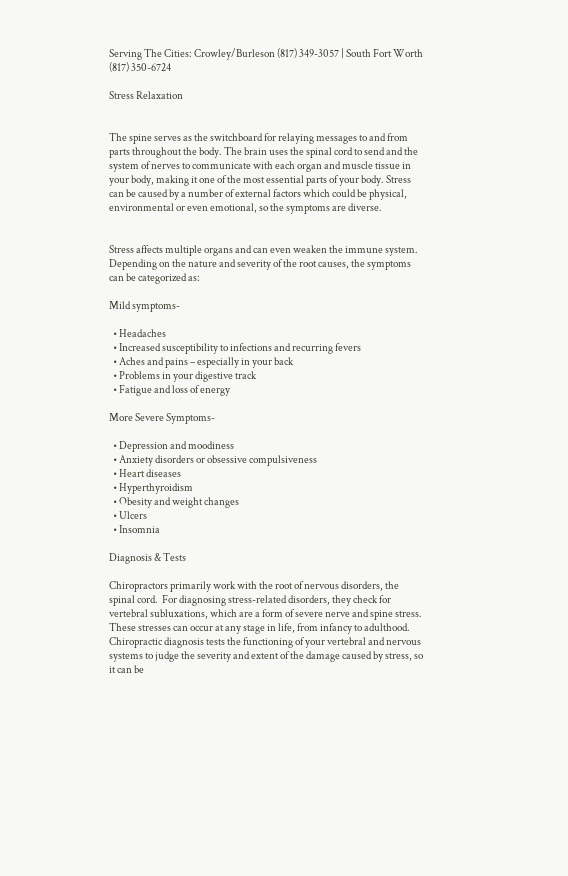Serving The Cities: Crowley/Burleson (817) 349-3057 | South Fort Worth (817) 350-6724

Stress Relaxation


The spine serves as the switchboard for relaying messages to and from parts throughout the body. The brain uses the spinal cord to send and the system of nerves to communicate with each organ and muscle tissue in your body, making it one of the most essential parts of your body. Stress can be caused by a number of external factors which could be physical, environmental or even emotional, so the symptoms are diverse.


Stress affects multiple organs and can even weaken the immune system. Depending on the nature and severity of the root causes, the symptoms can be categorized as:

Mild symptoms-

  • Headaches
  • Increased susceptibility to infections and recurring fevers
  • Aches and pains – especially in your back
  • Problems in your digestive track
  • Fatigue and loss of energy

More Severe Symptoms-

  • Depression and moodiness
  • Anxiety disorders or obsessive compulsiveness
  • Heart diseases
  • Hyperthyroidism
  • Obesity and weight changes
  • Ulcers
  • Insomnia

Diagnosis & Tests

Chiropractors primarily work with the root of nervous disorders, the spinal cord.  For diagnosing stress-related disorders, they check for vertebral subluxations, which are a form of severe nerve and spine stress. These stresses can occur at any stage in life, from infancy to adulthood. Chiropractic diagnosis tests the functioning of your vertebral and nervous systems to judge the severity and extent of the damage caused by stress, so it can be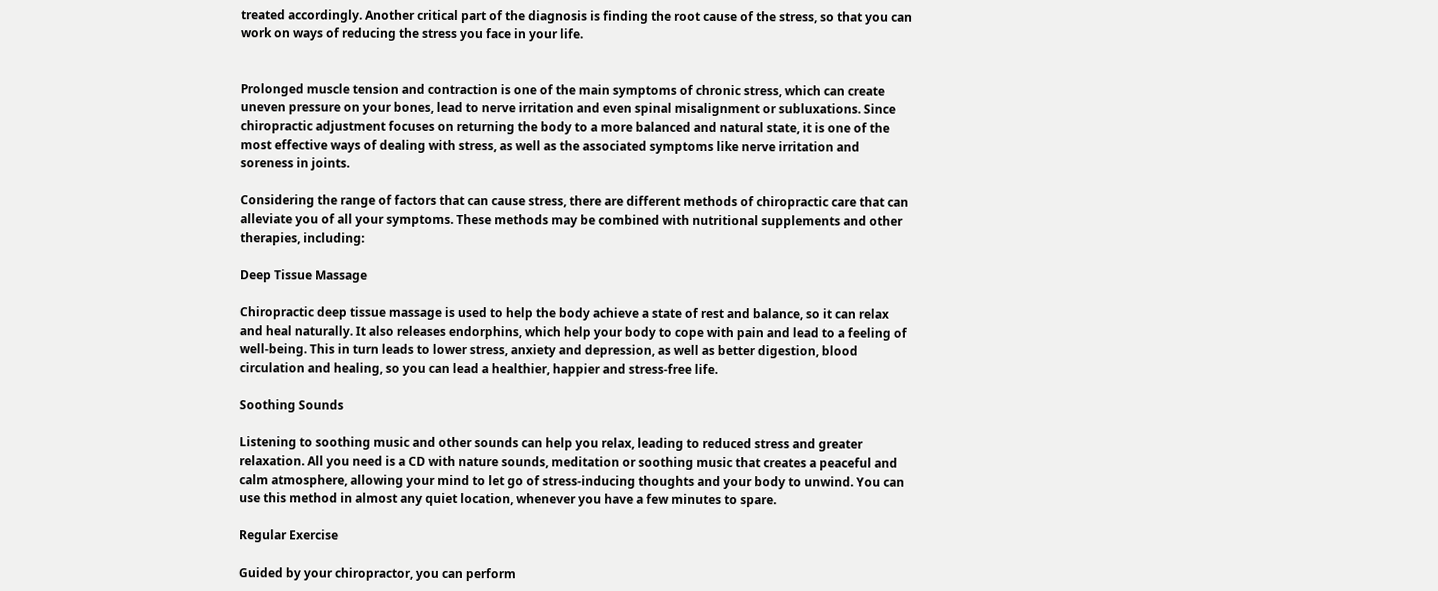treated accordingly. Another critical part of the diagnosis is finding the root cause of the stress, so that you can work on ways of reducing the stress you face in your life.


Prolonged muscle tension and contraction is one of the main symptoms of chronic stress, which can create uneven pressure on your bones, lead to nerve irritation and even spinal misalignment or subluxations. Since chiropractic adjustment focuses on returning the body to a more balanced and natural state, it is one of the most effective ways of dealing with stress, as well as the associated symptoms like nerve irritation and soreness in joints.

Considering the range of factors that can cause stress, there are different methods of chiropractic care that can alleviate you of all your symptoms. These methods may be combined with nutritional supplements and other therapies, including:

Deep Tissue Massage

Chiropractic deep tissue massage is used to help the body achieve a state of rest and balance, so it can relax and heal naturally. It also releases endorphins, which help your body to cope with pain and lead to a feeling of well-being. This in turn leads to lower stress, anxiety and depression, as well as better digestion, blood circulation and healing, so you can lead a healthier, happier and stress-free life.

Soothing Sounds

Listening to soothing music and other sounds can help you relax, leading to reduced stress and greater relaxation. All you need is a CD with nature sounds, meditation or soothing music that creates a peaceful and calm atmosphere, allowing your mind to let go of stress-inducing thoughts and your body to unwind. You can use this method in almost any quiet location, whenever you have a few minutes to spare.

Regular Exercise

Guided by your chiropractor, you can perform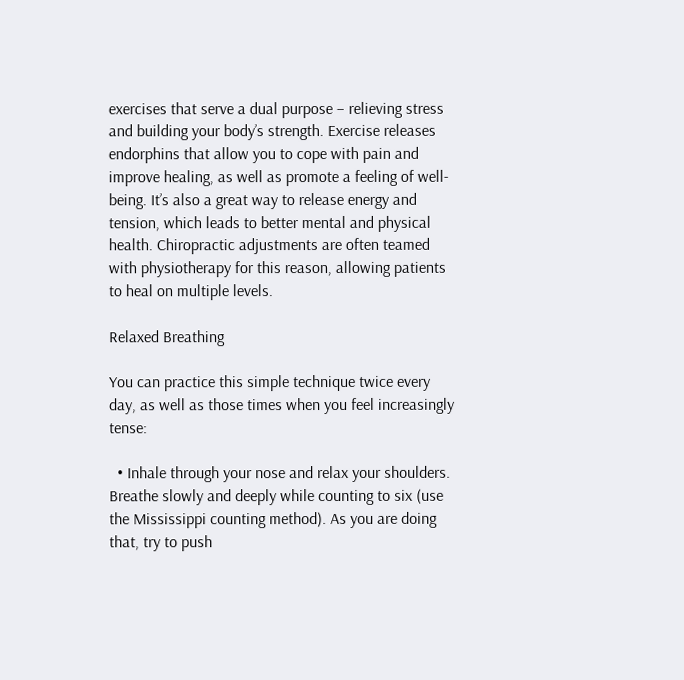exercises that serve a dual purpose – relieving stress and building your body’s strength. Exercise releases endorphins that allow you to cope with pain and improve healing, as well as promote a feeling of well-being. It’s also a great way to release energy and tension, which leads to better mental and physical health. Chiropractic adjustments are often teamed with physiotherapy for this reason, allowing patients to heal on multiple levels.

Relaxed Breathing

You can practice this simple technique twice every day, as well as those times when you feel increasingly tense:

  • Inhale through your nose and relax your shoulders. Breathe slowly and deeply while counting to six (use the Mississippi counting method). As you are doing that, try to push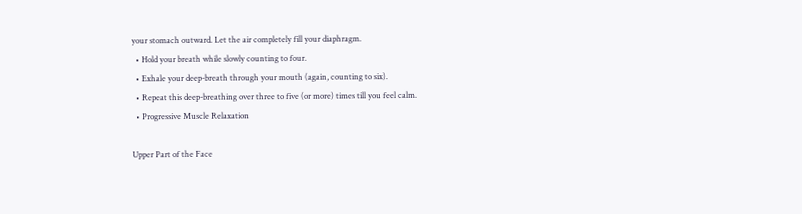your stomach outward. Let the air completely fill your diaphragm.
  • Hold your breath while slowly counting to four.
  • Exhale your deep-breath through your mouth (again, counting to six).
  • Repeat this deep-breathing over three to five (or more) times till you feel calm.
  • Progressive Muscle Relaxation

Upper Part of the Face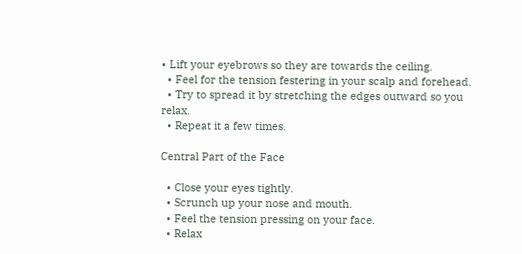• Lift your eyebrows so they are towards the ceiling.
  • Feel for the tension festering in your scalp and forehead.
  • Try to spread it by stretching the edges outward so you relax.
  • Repeat it a few times.

Central Part of the Face

  • Close your eyes tightly.
  • Scrunch up your nose and mouth.
  • Feel the tension pressing on your face.
  • Relax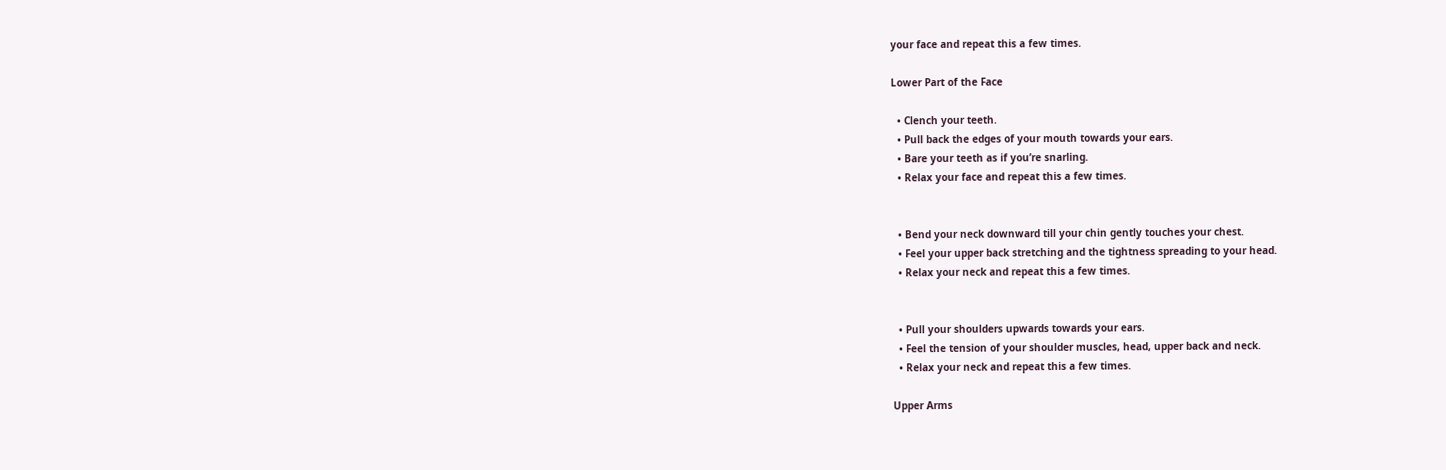your face and repeat this a few times.

Lower Part of the Face

  • Clench your teeth.
  • Pull back the edges of your mouth towards your ears.
  • Bare your teeth as if you’re snarling.
  • Relax your face and repeat this a few times.


  • Bend your neck downward till your chin gently touches your chest.
  • Feel your upper back stretching and the tightness spreading to your head.
  • Relax your neck and repeat this a few times.


  • Pull your shoulders upwards towards your ears.
  • Feel the tension of your shoulder muscles, head, upper back and neck.
  • Relax your neck and repeat this a few times.

Upper Arms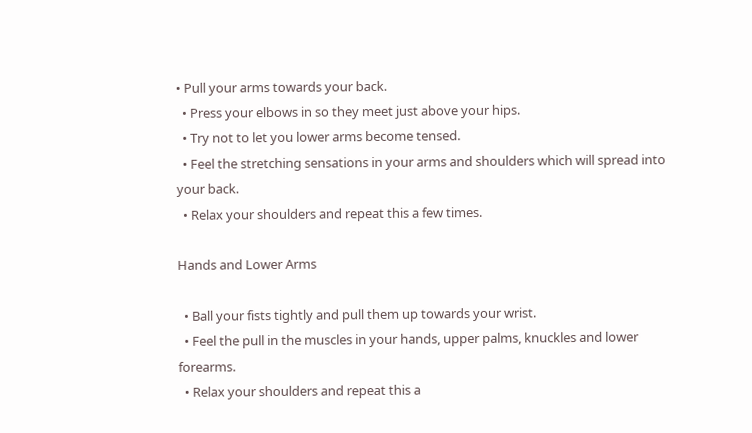• Pull your arms towards your back.
  • Press your elbows in so they meet just above your hips.
  • Try not to let you lower arms become tensed.
  • Feel the stretching sensations in your arms and shoulders which will spread into your back.
  • Relax your shoulders and repeat this a few times.

Hands and Lower Arms

  • Ball your fists tightly and pull them up towards your wrist.
  • Feel the pull in the muscles in your hands, upper palms, knuckles and lower forearms.
  • Relax your shoulders and repeat this a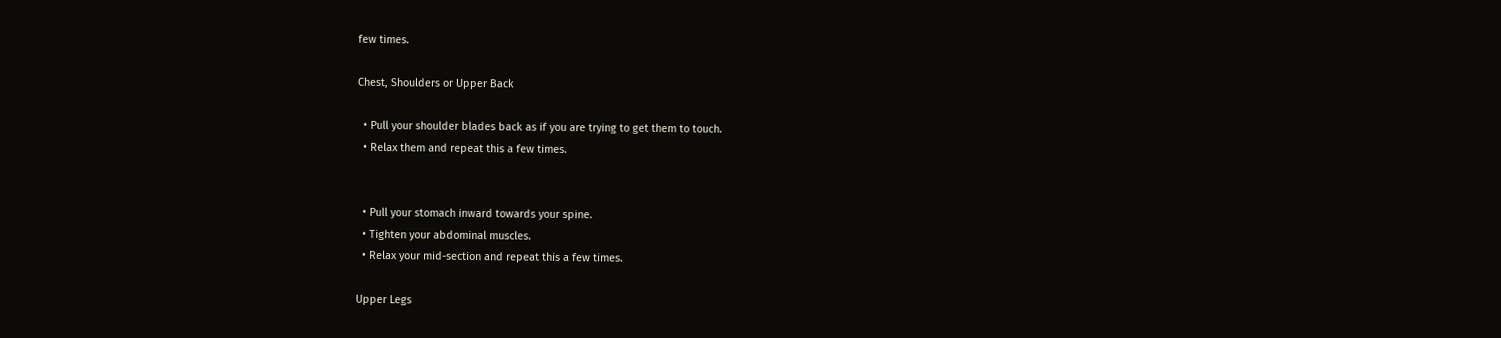few times.

Chest, Shoulders or Upper Back

  • Pull your shoulder blades back as if you are trying to get them to touch.
  • Relax them and repeat this a few times.


  • Pull your stomach inward towards your spine.
  • Tighten your abdominal muscles.
  • Relax your mid-section and repeat this a few times.

Upper Legs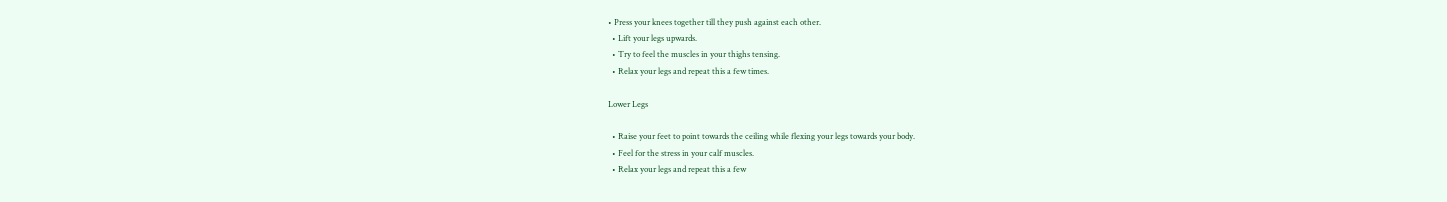• Press your knees together till they push against each other.
  • Lift your legs upwards.
  • Try to feel the muscles in your thighs tensing.
  • Relax your legs and repeat this a few times.

Lower Legs

  • Raise your feet to point towards the ceiling while flexing your legs towards your body.
  • Feel for the stress in your calf muscles.
  • Relax your legs and repeat this a few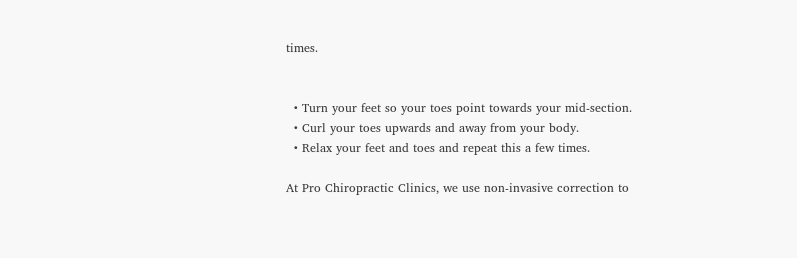times.


  • Turn your feet so your toes point towards your mid-section.
  • Curl your toes upwards and away from your body.
  • Relax your feet and toes and repeat this a few times.

At Pro Chiropractic Clinics, we use non-invasive correction to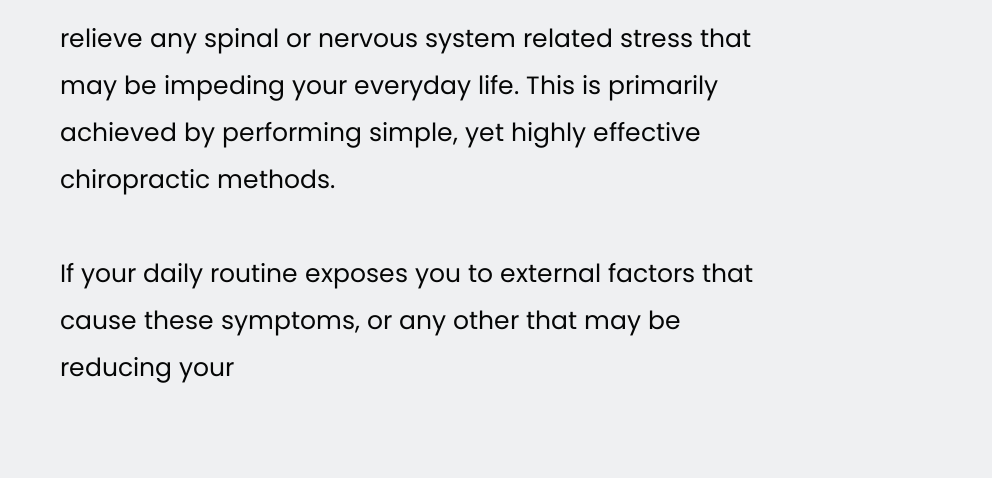relieve any spinal or nervous system related stress that may be impeding your everyday life. This is primarily achieved by performing simple, yet highly effective chiropractic methods.

If your daily routine exposes you to external factors that cause these symptoms, or any other that may be reducing your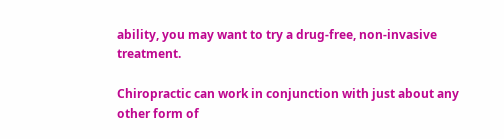ability, you may want to try a drug-free, non-invasive treatment.

Chiropractic can work in conjunction with just about any other form of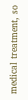medical treatment, so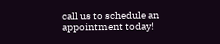call us to schedule an appointment today!